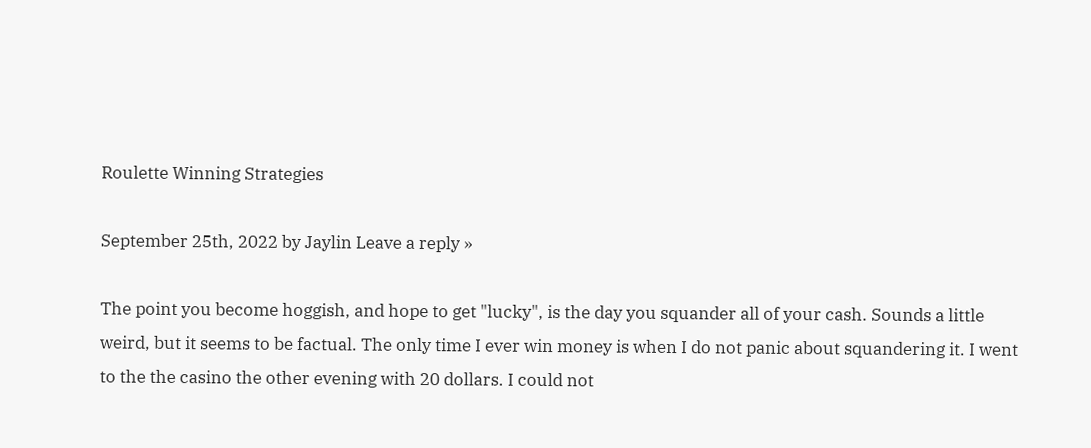Roulette Winning Strategies

September 25th, 2022 by Jaylin Leave a reply »

The point you become hoggish, and hope to get "lucky", is the day you squander all of your cash. Sounds a little weird, but it seems to be factual. The only time I ever win money is when I do not panic about squandering it. I went to the the casino the other evening with 20 dollars. I could not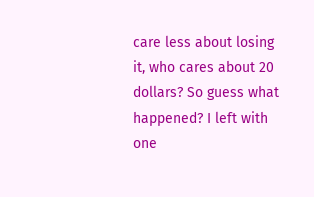care less about losing it, who cares about 20 dollars? So guess what happened? I left with one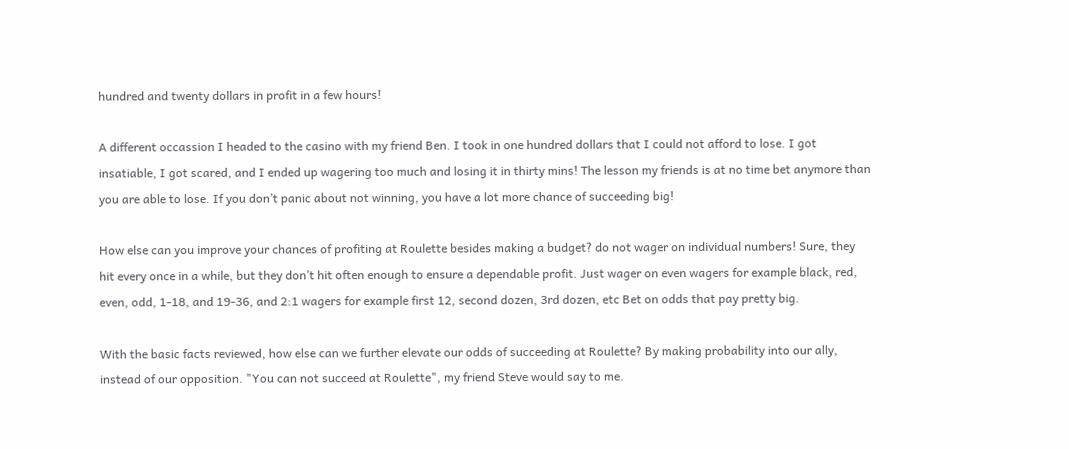hundred and twenty dollars in profit in a few hours!

A different occassion I headed to the casino with my friend Ben. I took in one hundred dollars that I could not afford to lose. I got insatiable, I got scared, and I ended up wagering too much and losing it in thirty mins! The lesson my friends is at no time bet anymore than you are able to lose. If you don’t panic about not winning, you have a lot more chance of succeeding big!

How else can you improve your chances of profiting at Roulette besides making a budget? do not wager on individual numbers! Sure, they hit every once in a while, but they don’t hit often enough to ensure a dependable profit. Just wager on even wagers for example black, red, even, odd, 1-18, and 19-36, and 2:1 wagers for example first 12, second dozen, 3rd dozen, etc Bet on odds that pay pretty big.

With the basic facts reviewed, how else can we further elevate our odds of succeeding at Roulette? By making probability into our ally, instead of our opposition. "You can not succeed at Roulette", my friend Steve would say to me.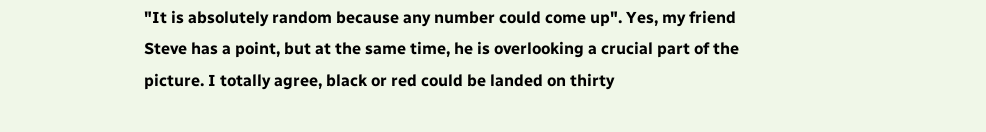"It is absolutely random because any number could come up". Yes, my friend Steve has a point, but at the same time, he is overlooking a crucial part of the picture. I totally agree, black or red could be landed on thirty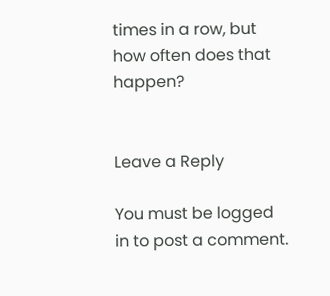times in a row, but how often does that happen?


Leave a Reply

You must be logged in to post a comment.